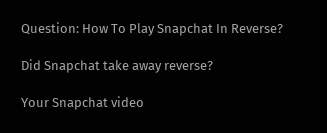Question: How To Play Snapchat In Reverse?

Did Snapchat take away reverse?

Your Snapchat video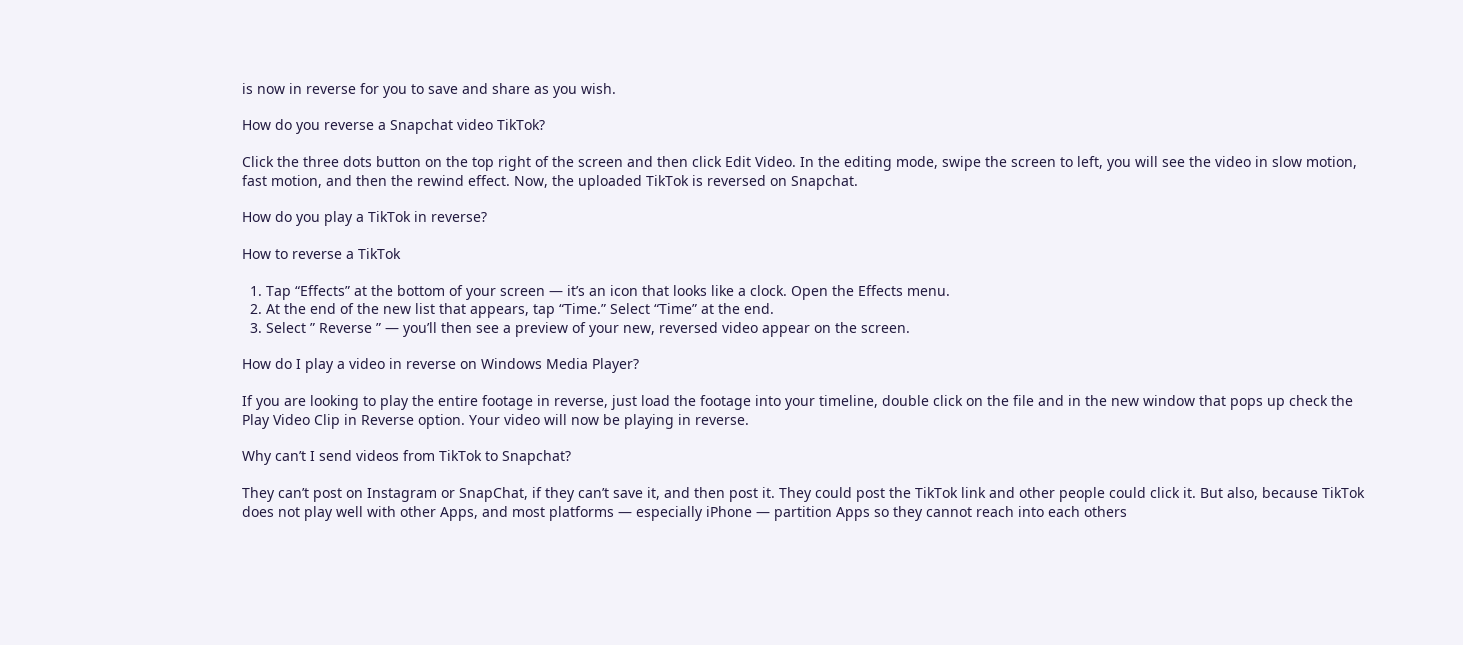is now in reverse for you to save and share as you wish.

How do you reverse a Snapchat video TikTok?

Click the three dots button on the top right of the screen and then click Edit Video. In the editing mode, swipe the screen to left, you will see the video in slow motion, fast motion, and then the rewind effect. Now, the uploaded TikTok is reversed on Snapchat.

How do you play a TikTok in reverse?

How to reverse a TikTok

  1. Tap “Effects” at the bottom of your screen — it’s an icon that looks like a clock. Open the Effects menu.
  2. At the end of the new list that appears, tap “Time.” Select “Time” at the end.
  3. Select ” Reverse ” — you’ll then see a preview of your new, reversed video appear on the screen.

How do I play a video in reverse on Windows Media Player?

If you are looking to play the entire footage in reverse, just load the footage into your timeline, double click on the file and in the new window that pops up check the Play Video Clip in Reverse option. Your video will now be playing in reverse.

Why can’t I send videos from TikTok to Snapchat?

They can’t post on Instagram or SnapChat, if they can’t save it, and then post it. They could post the TikTok link and other people could click it. But also, because TikTok does not play well with other Apps, and most platforms — especially iPhone — partition Apps so they cannot reach into each others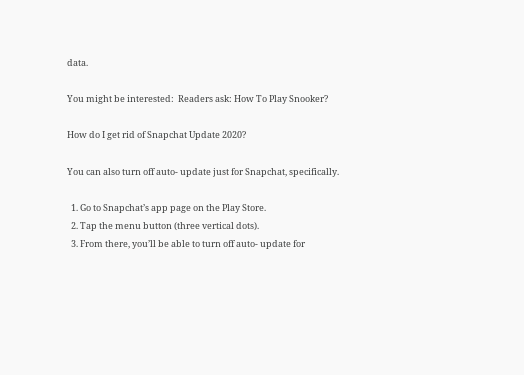data.

You might be interested:  Readers ask: How To Play Snooker?

How do I get rid of Snapchat Update 2020?

You can also turn off auto- update just for Snapchat, specifically.

  1. Go to Snapchat’s app page on the Play Store.
  2. Tap the menu button (three vertical dots).
  3. From there, you’ll be able to turn off auto- update for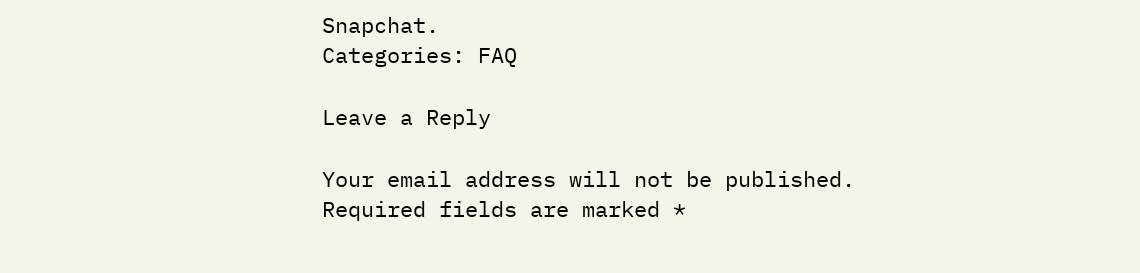Snapchat.
Categories: FAQ

Leave a Reply

Your email address will not be published. Required fields are marked *